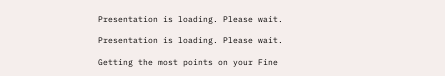Presentation is loading. Please wait.

Presentation is loading. Please wait.

Getting the most points on your Fine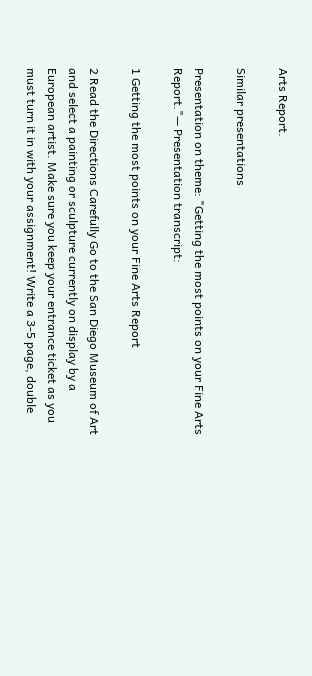Arts Report.

Similar presentations

Presentation on theme: "Getting the most points on your Fine Arts Report."— Presentation transcript:

1 Getting the most points on your Fine Arts Report

2 Read the Directions Carefully Go to the San Diego Museum of Art and select a painting or sculpture currently on display by a European artist. Make sure you keep your entrance ticket as you must turn it in with your assignment! Write a 3-5 page, double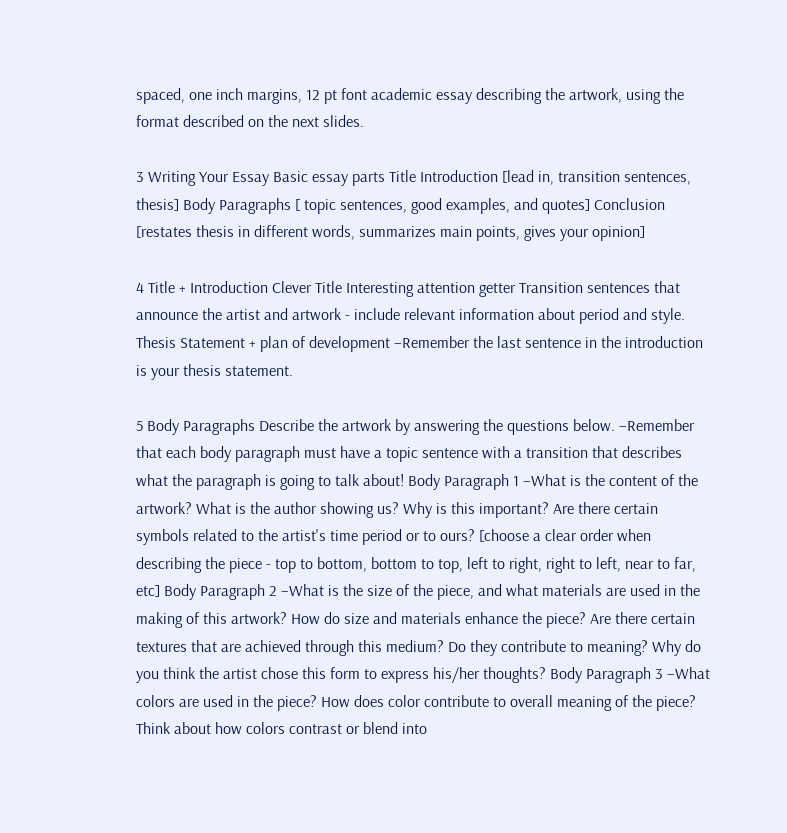spaced, one inch margins, 12 pt font academic essay describing the artwork, using the format described on the next slides.

3 Writing Your Essay Basic essay parts Title Introduction [lead in, transition sentences, thesis] Body Paragraphs [ topic sentences, good examples, and quotes] Conclusion [restates thesis in different words, summarizes main points, gives your opinion]

4 Title + Introduction Clever Title Interesting attention getter Transition sentences that announce the artist and artwork - include relevant information about period and style. Thesis Statement + plan of development –Remember the last sentence in the introduction is your thesis statement.

5 Body Paragraphs Describe the artwork by answering the questions below. –Remember that each body paragraph must have a topic sentence with a transition that describes what the paragraph is going to talk about! Body Paragraph 1 –What is the content of the artwork? What is the author showing us? Why is this important? Are there certain symbols related to the artist's time period or to ours? [choose a clear order when describing the piece - top to bottom, bottom to top, left to right, right to left, near to far, etc] Body Paragraph 2 –What is the size of the piece, and what materials are used in the making of this artwork? How do size and materials enhance the piece? Are there certain textures that are achieved through this medium? Do they contribute to meaning? Why do you think the artist chose this form to express his/her thoughts? Body Paragraph 3 –What colors are used in the piece? How does color contribute to overall meaning of the piece? Think about how colors contrast or blend into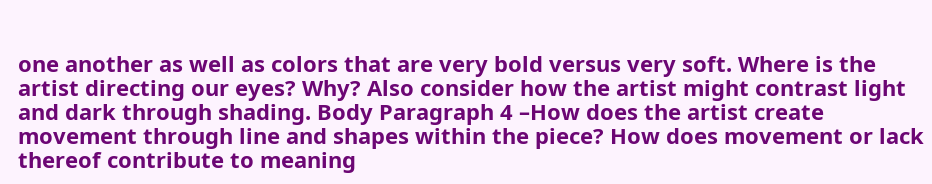one another as well as colors that are very bold versus very soft. Where is the artist directing our eyes? Why? Also consider how the artist might contrast light and dark through shading. Body Paragraph 4 –How does the artist create movement through line and shapes within the piece? How does movement or lack thereof contribute to meaning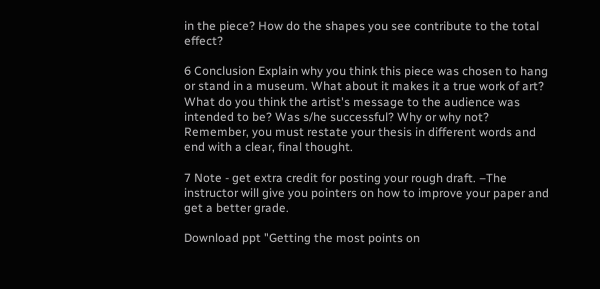in the piece? How do the shapes you see contribute to the total effect?

6 Conclusion Explain why you think this piece was chosen to hang or stand in a museum. What about it makes it a true work of art? What do you think the artist's message to the audience was intended to be? Was s/he successful? Why or why not? Remember, you must restate your thesis in different words and end with a clear, final thought.

7 Note - get extra credit for posting your rough draft. –The instructor will give you pointers on how to improve your paper and get a better grade.

Download ppt "Getting the most points on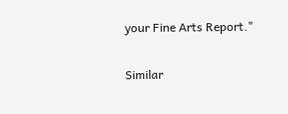your Fine Arts Report."

Similar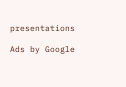presentations

Ads by Google